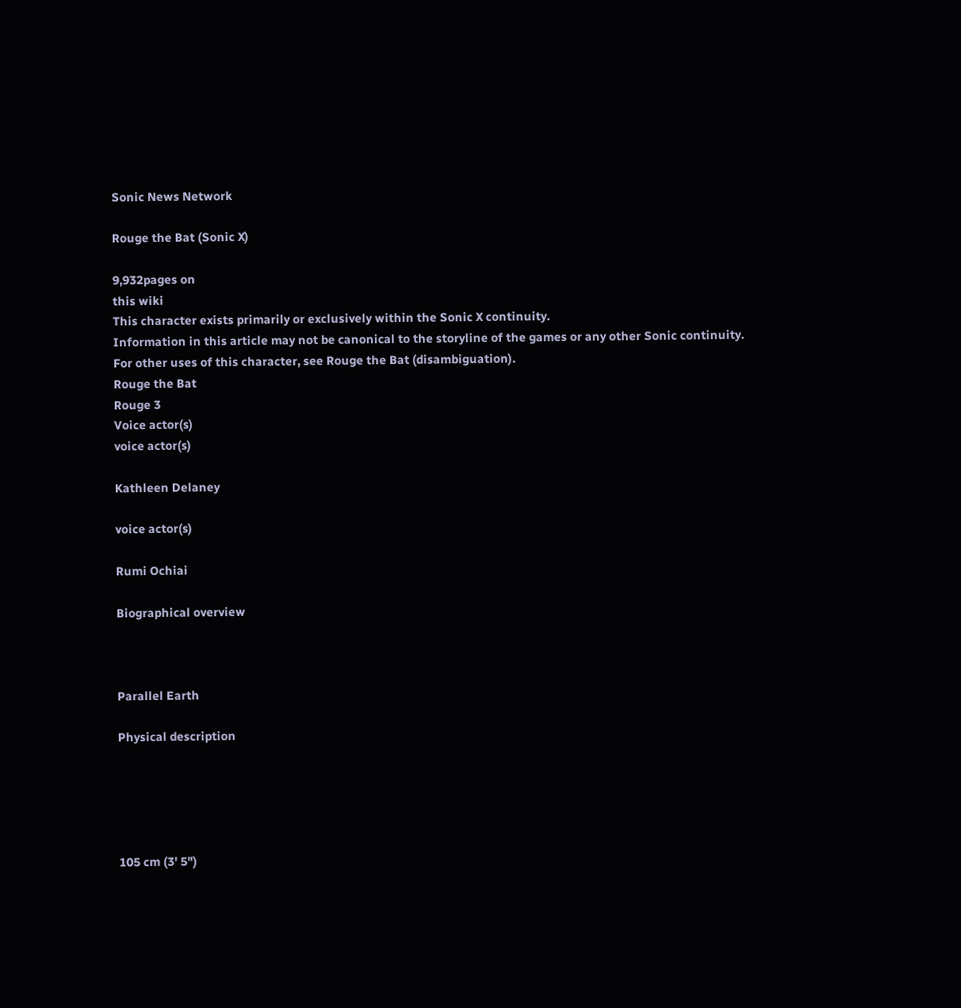Sonic News Network

Rouge the Bat (Sonic X)

9,932pages on
this wiki
This character exists primarily or exclusively within the Sonic X continuity.
Information in this article may not be canonical to the storyline of the games or any other Sonic continuity.
For other uses of this character, see Rouge the Bat (disambiguation).
Rouge the Bat
Rouge 3
Voice actor(s)
voice actor(s)

Kathleen Delaney

voice actor(s)

Rumi Ochiai

Biographical overview



Parallel Earth

Physical description





105 cm (3' 5")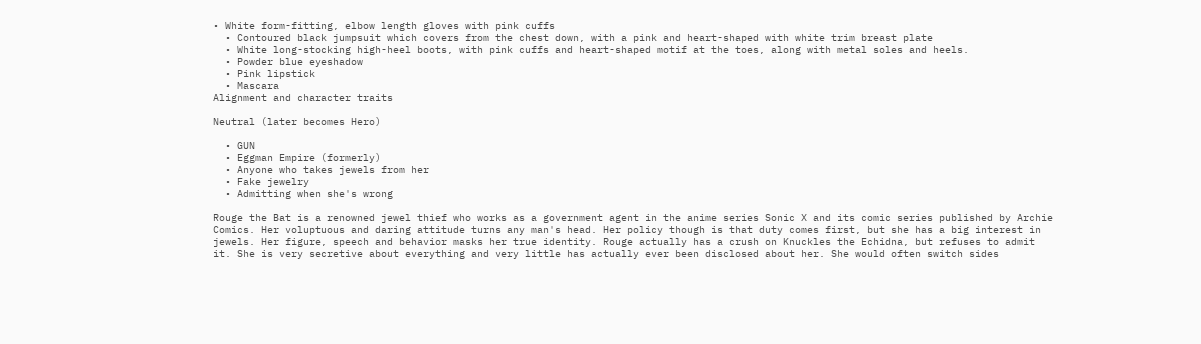• White form-fitting, elbow length gloves with pink cuffs
  • Contoured black jumpsuit which covers from the chest down, with a pink and heart-shaped with white trim breast plate
  • White long-stocking high-heel boots, with pink cuffs and heart-shaped motif at the toes, along with metal soles and heels.
  • Powder blue eyeshadow
  • Pink lipstick
  • Mascara
Alignment and character traits

Neutral (later becomes Hero)

  • GUN
  • Eggman Empire (formerly)
  • Anyone who takes jewels from her
  • Fake jewelry
  • Admitting when she's wrong

Rouge the Bat is a renowned jewel thief who works as a government agent in the anime series Sonic X and its comic series published by Archie Comics. Her voluptuous and daring attitude turns any man's head. Her policy though is that duty comes first, but she has a big interest in jewels. Her figure, speech and behavior masks her true identity. Rouge actually has a crush on Knuckles the Echidna, but refuses to admit it. She is very secretive about everything and very little has actually ever been disclosed about her. She would often switch sides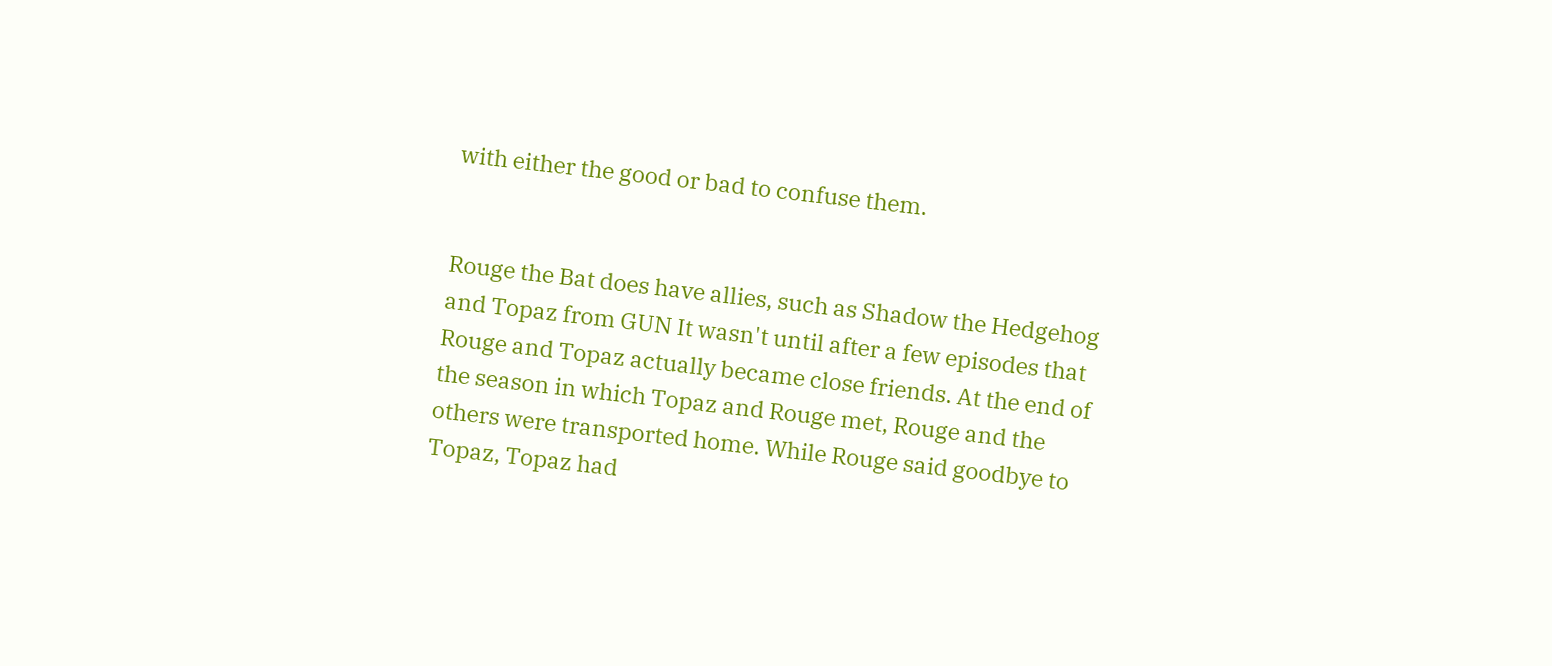with either the good or bad to confuse them.


Rouge the Bat does have allies, such as Shadow the Hedgehog and Topaz from GUN It wasn't until after a few episodes that Rouge and Topaz actually became close friends. At the end of the season in which Topaz and Rouge met, Rouge and the others were transported home. While Rouge said goodbye to Topaz, Topaz had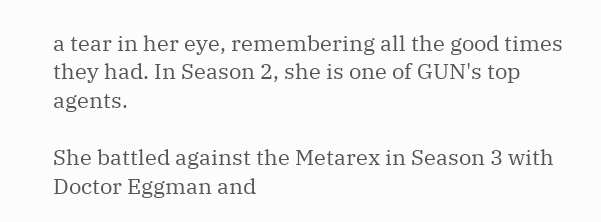a tear in her eye, remembering all the good times they had. In Season 2, she is one of GUN's top agents.

She battled against the Metarex in Season 3 with Doctor Eggman and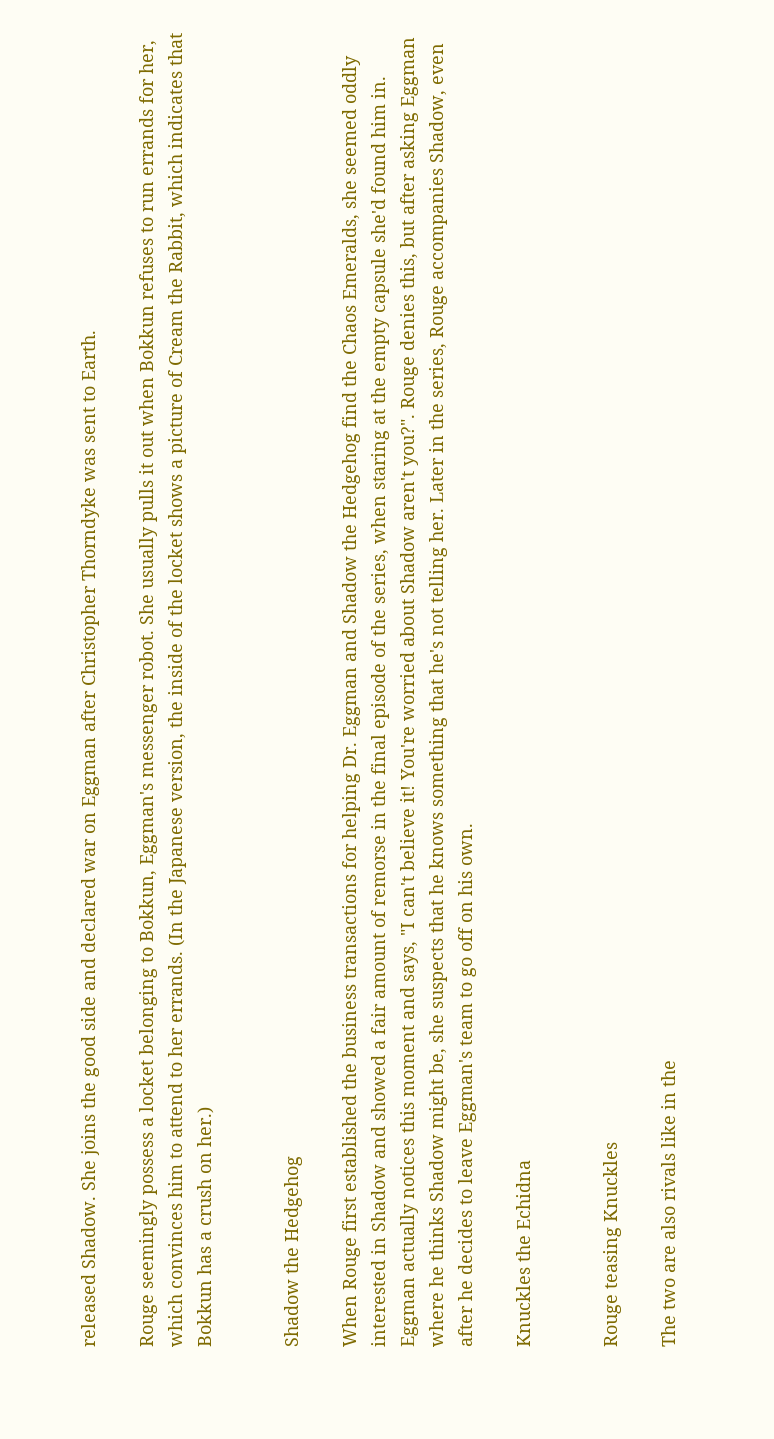released Shadow. She joins the good side and declared war on Eggman after Christopher Thorndyke was sent to Earth.

Rouge seemingly possess a locket belonging to Bokkun, Eggman's messenger robot. She usually pulls it out when Bokkun refuses to run errands for her, which convinces him to attend to her errands. (In the Japanese version, the inside of the locket shows a picture of Cream the Rabbit, which indicates that Bokkun has a crush on her.)


Shadow the Hedgehog

When Rouge first established the business transactions for helping Dr. Eggman and Shadow the Hedgehog find the Chaos Emeralds, she seemed oddly interested in Shadow and showed a fair amount of remorse in the final episode of the series, when staring at the empty capsule she'd found him in. Eggman actually notices this moment and says, "I can't believe it! You're worried about Shadow aren't you?". Rouge denies this, but after asking Eggman where he thinks Shadow might be, she suspects that he knows something that he's not telling her. Later in the series, Rouge accompanies Shadow, even after he decides to leave Eggman's team to go off on his own.

Knuckles the Echidna


Rouge teasing Knuckles

The two are also rivals like in the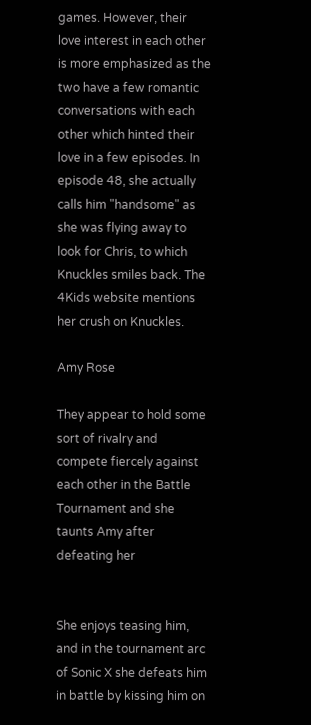games. However, their love interest in each other is more emphasized as the two have a few romantic conversations with each other which hinted their love in a few episodes. In episode 48, she actually calls him "handsome" as she was flying away to look for Chris, to which Knuckles smiles back. The 4Kids website mentions her crush on Knuckles.

Amy Rose

They appear to hold some sort of rivalry and compete fiercely against each other in the Battle Tournament and she taunts Amy after defeating her


She enjoys teasing him, and in the tournament arc of Sonic X she defeats him in battle by kissing him on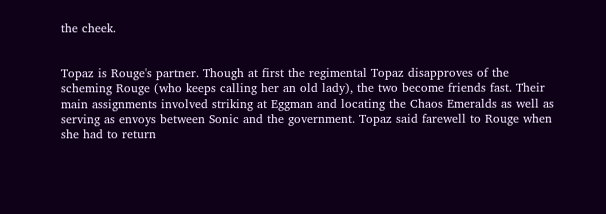the cheek.


Topaz is Rouge's partner. Though at first the regimental Topaz disapproves of the scheming Rouge (who keeps calling her an old lady), the two become friends fast. Their main assignments involved striking at Eggman and locating the Chaos Emeralds as well as serving as envoys between Sonic and the government. Topaz said farewell to Rouge when she had to return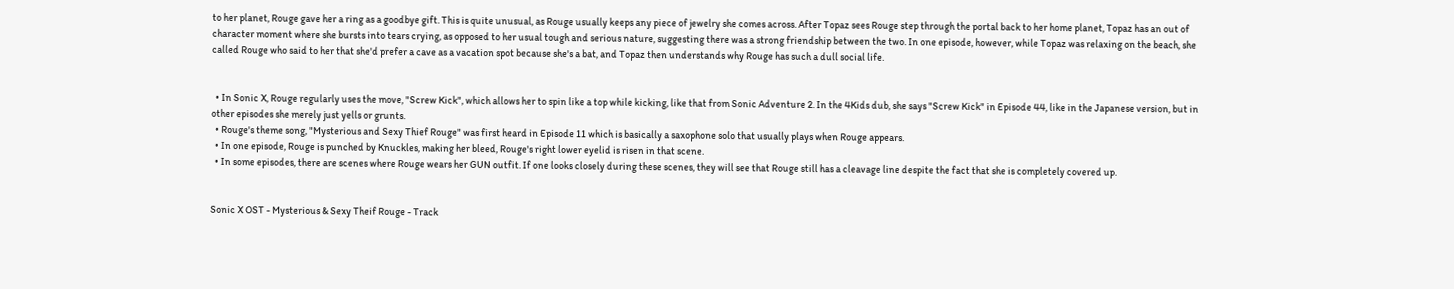to her planet, Rouge gave her a ring as a goodbye gift. This is quite unusual, as Rouge usually keeps any piece of jewelry she comes across. After Topaz sees Rouge step through the portal back to her home planet, Topaz has an out of character moment where she bursts into tears crying, as opposed to her usual tough and serious nature, suggesting there was a strong friendship between the two. In one episode, however, while Topaz was relaxing on the beach, she called Rouge who said to her that she'd prefer a cave as a vacation spot because she's a bat, and Topaz then understands why Rouge has such a dull social life.


  • In Sonic X, Rouge regularly uses the move, "Screw Kick", which allows her to spin like a top while kicking, like that from Sonic Adventure 2. In the 4Kids dub, she says "Screw Kick" in Episode 44, like in the Japanese version, but in other episodes she merely just yells or grunts.
  • Rouge's theme song, "Mysterious and Sexy Thief Rouge" was first heard in Episode 11 which is basically a saxophone solo that usually plays when Rouge appears.
  • In one episode, Rouge is punched by Knuckles, making her bleed, Rouge's right lower eyelid is risen in that scene.
  • In some episodes, there are scenes where Rouge wears her GUN outfit. If one looks closely during these scenes, they will see that Rouge still has a cleavage line despite the fact that she is completely covered up.


Sonic X OST - Mysterious & Sexy Theif Rouge - Track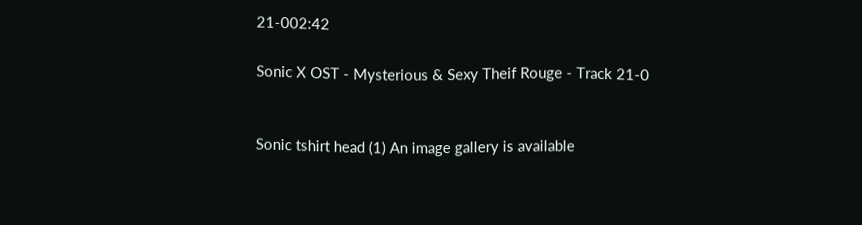21-002:42

Sonic X OST - Mysterious & Sexy Theif Rouge - Track 21-0


Sonic tshirt head (1) An image gallery is available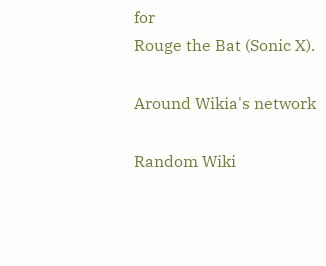for
Rouge the Bat (Sonic X).

Around Wikia's network

Random Wiki